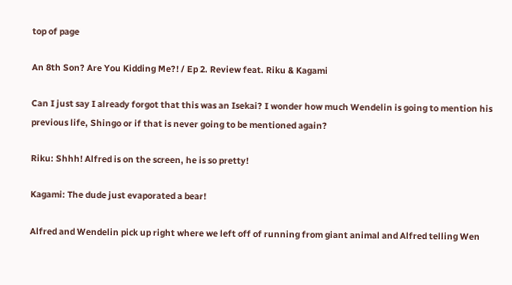top of page

An 8th Son? Are You Kidding Me?! / Ep 2. Review feat. Riku & Kagami

Can I just say I already forgot that this was an Isekai? I wonder how much Wendelin is going to mention his previous life, Shingo or if that is never going to be mentioned again?

Riku: Shhh! Alfred is on the screen, he is so pretty!

Kagami: The dude just evaporated a bear!

Alfred and Wendelin pick up right where we left off of running from giant animal and Alfred telling Wen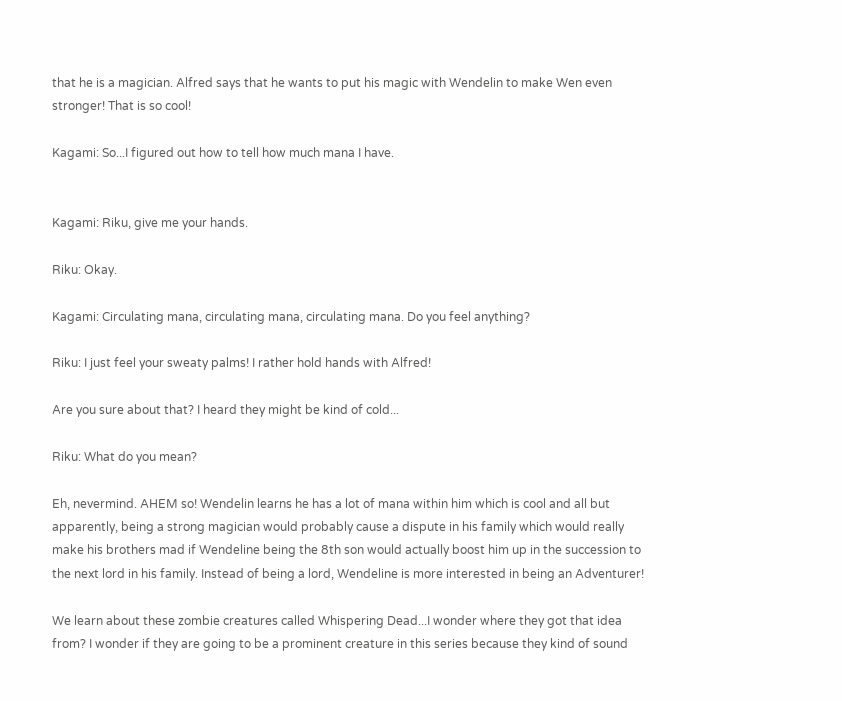that he is a magician. Alfred says that he wants to put his magic with Wendelin to make Wen even stronger! That is so cool!

Kagami: So...I figured out how to tell how much mana I have.


Kagami: Riku, give me your hands.

Riku: Okay.

Kagami: Circulating mana, circulating mana, circulating mana. Do you feel anything?

Riku: I just feel your sweaty palms! I rather hold hands with Alfred!

Are you sure about that? I heard they might be kind of cold...

Riku: What do you mean?

Eh, nevermind. AHEM so! Wendelin learns he has a lot of mana within him which is cool and all but apparently, being a strong magician would probably cause a dispute in his family which would really make his brothers mad if Wendeline being the 8th son would actually boost him up in the succession to the next lord in his family. Instead of being a lord, Wendeline is more interested in being an Adventurer!

We learn about these zombie creatures called Whispering Dead...I wonder where they got that idea from? I wonder if they are going to be a prominent creature in this series because they kind of sound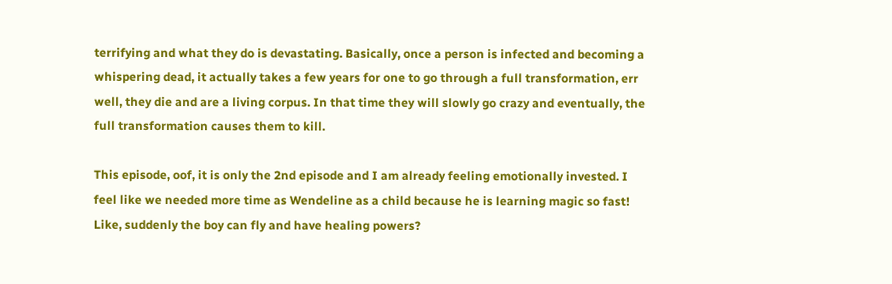terrifying and what they do is devastating. Basically, once a person is infected and becoming a whispering dead, it actually takes a few years for one to go through a full transformation, err well, they die and are a living corpus. In that time they will slowly go crazy and eventually, the full transformation causes them to kill.

This episode, oof, it is only the 2nd episode and I am already feeling emotionally invested. I feel like we needed more time as Wendeline as a child because he is learning magic so fast! Like, suddenly the boy can fly and have healing powers?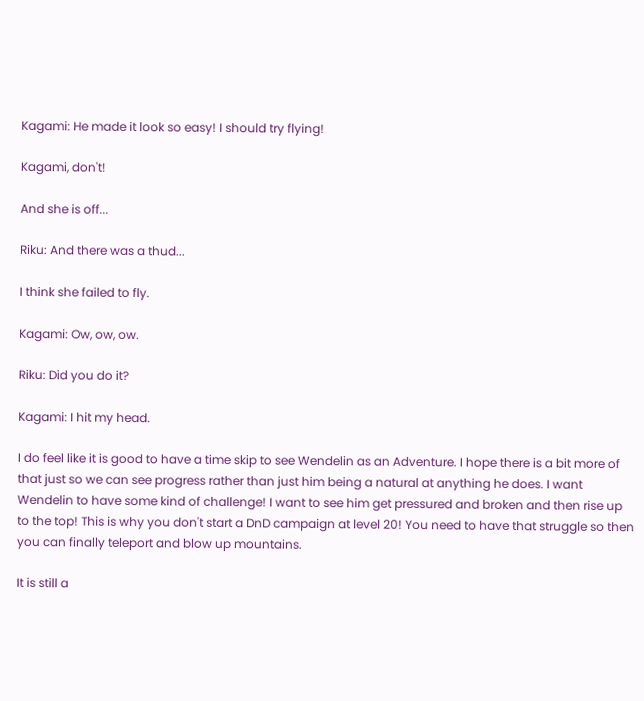Kagami: He made it look so easy! I should try flying!

Kagami, don't!

And she is off...

Riku: And there was a thud...

I think she failed to fly.

Kagami: Ow, ow, ow.

Riku: Did you do it?

Kagami: I hit my head.

I do feel like it is good to have a time skip to see Wendelin as an Adventure. I hope there is a bit more of that just so we can see progress rather than just him being a natural at anything he does. I want Wendelin to have some kind of challenge! I want to see him get pressured and broken and then rise up to the top! This is why you don't start a DnD campaign at level 20! You need to have that struggle so then you can finally teleport and blow up mountains.

It is still a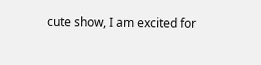cute show, I am excited for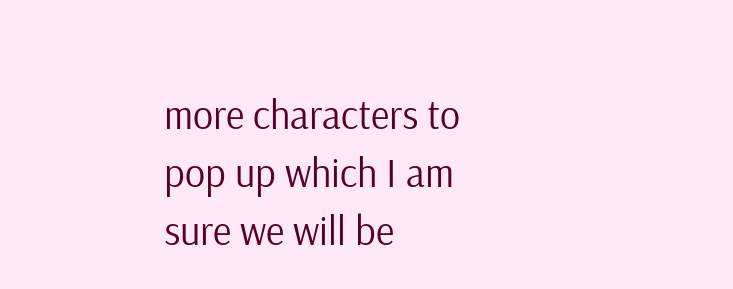more characters to pop up which I am sure we will be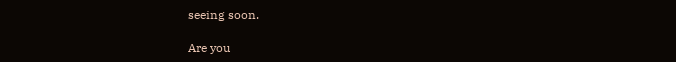seeing soon.

Are you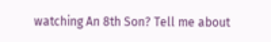watching An 8th Son? Tell me about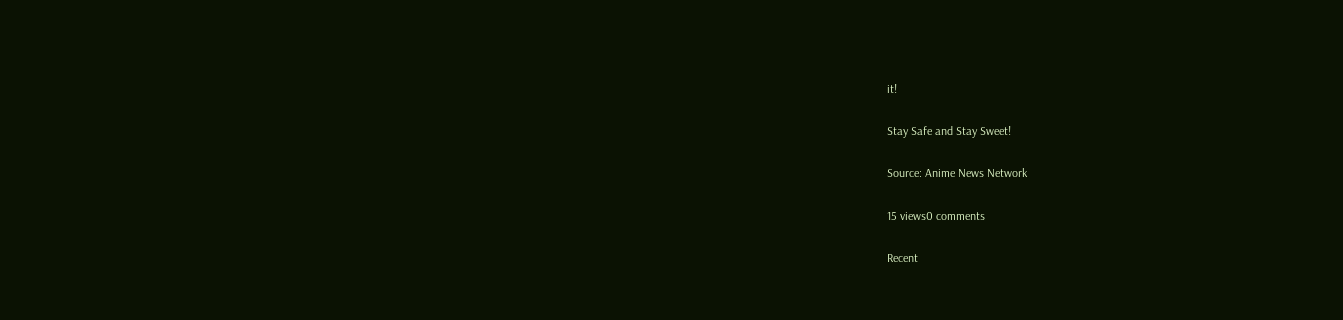it!

Stay Safe and Stay Sweet!

Source: Anime News Network

15 views0 comments

Recent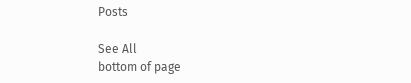Posts

See All
bottom of page